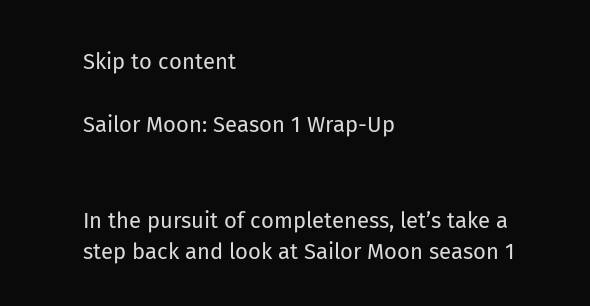Skip to content

Sailor Moon: Season 1 Wrap-Up


In the pursuit of completeness, let’s take a step back and look at Sailor Moon season 1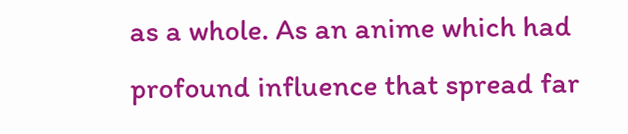as a whole. As an anime which had profound influence that spread far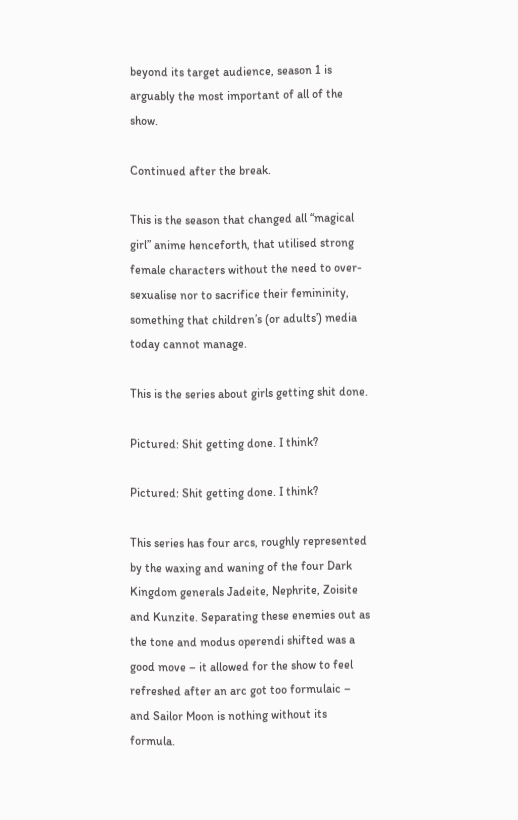beyond its target audience, season 1 is arguably the most important of all of the show.

Continued after the break.

This is the season that changed all “magical girl” anime henceforth, that utilised strong female characters without the need to over-sexualise nor to sacrifice their femininity, something that children’s (or adults’) media today cannot manage.

This is the series about girls getting shit done.

Pictured: Shit getting done. I think?

Pictured: Shit getting done. I think?

This series has four arcs, roughly represented by the waxing and waning of the four Dark Kingdom generals Jadeite, Nephrite, Zoisite and Kunzite. Separating these enemies out as the tone and modus operendi shifted was a good move – it allowed for the show to feel refreshed after an arc got too formulaic – and Sailor Moon is nothing without its formula.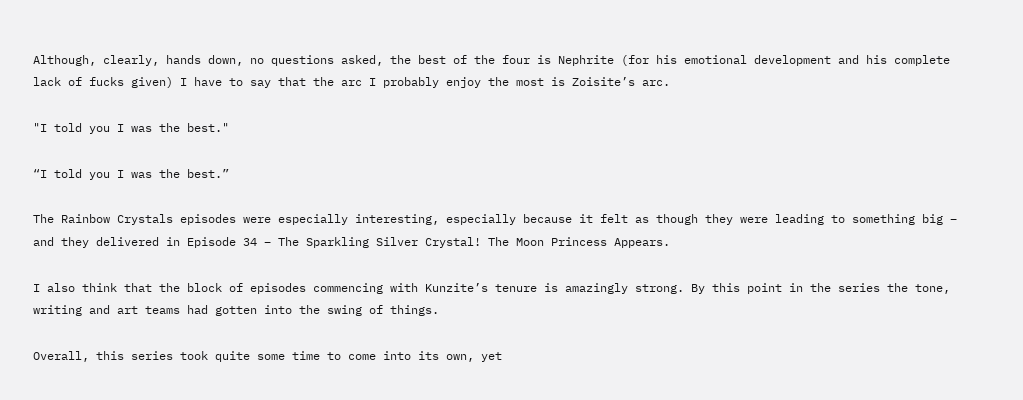Although, clearly, hands down, no questions asked, the best of the four is Nephrite (for his emotional development and his complete lack of fucks given) I have to say that the arc I probably enjoy the most is Zoisite’s arc.

"I told you I was the best."

“I told you I was the best.”

The Rainbow Crystals episodes were especially interesting, especially because it felt as though they were leading to something big – and they delivered in Episode 34 – The Sparkling Silver Crystal! The Moon Princess Appears.

I also think that the block of episodes commencing with Kunzite’s tenure is amazingly strong. By this point in the series the tone, writing and art teams had gotten into the swing of things.

Overall, this series took quite some time to come into its own, yet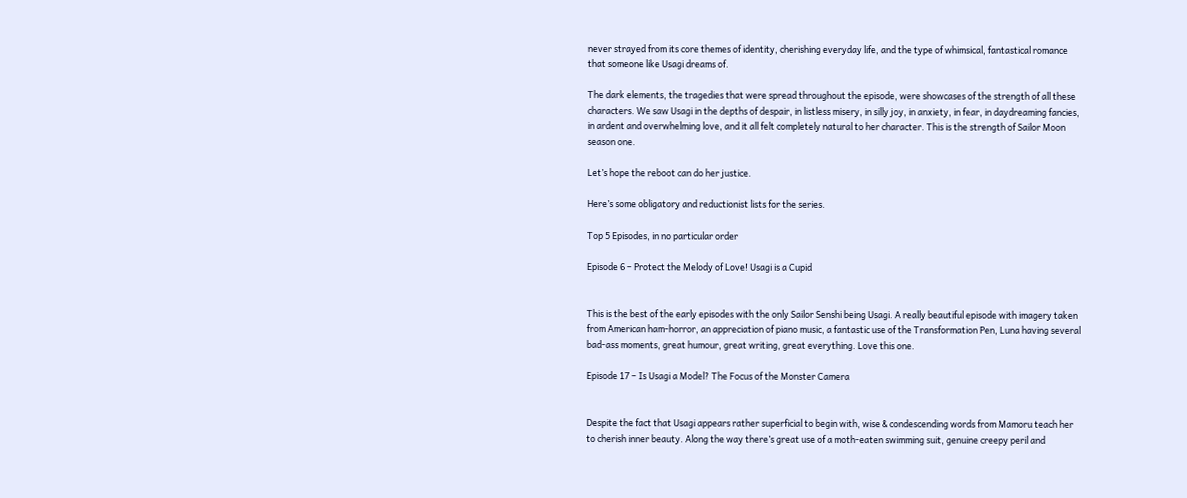never strayed from its core themes of identity, cherishing everyday life, and the type of whimsical, fantastical romance that someone like Usagi dreams of.

The dark elements, the tragedies that were spread throughout the episode, were showcases of the strength of all these characters. We saw Usagi in the depths of despair, in listless misery, in silly joy, in anxiety, in fear, in daydreaming fancies, in ardent and overwhelming love, and it all felt completely natural to her character. This is the strength of Sailor Moon season one.

Let’s hope the reboot can do her justice.

Here’s some obligatory and reductionist lists for the series.

Top 5 Episodes, in no particular order

Episode 6 – Protect the Melody of Love! Usagi is a Cupid


This is the best of the early episodes with the only Sailor Senshi being Usagi. A really beautiful episode with imagery taken from American ham-horror, an appreciation of piano music, a fantastic use of the Transformation Pen, Luna having several bad-ass moments, great humour, great writing, great everything. Love this one.

Episode 17 – Is Usagi a Model? The Focus of the Monster Camera


Despite the fact that Usagi appears rather superficial to begin with, wise & condescending words from Mamoru teach her to cherish inner beauty. Along the way there’s great use of a moth-eaten swimming suit, genuine creepy peril and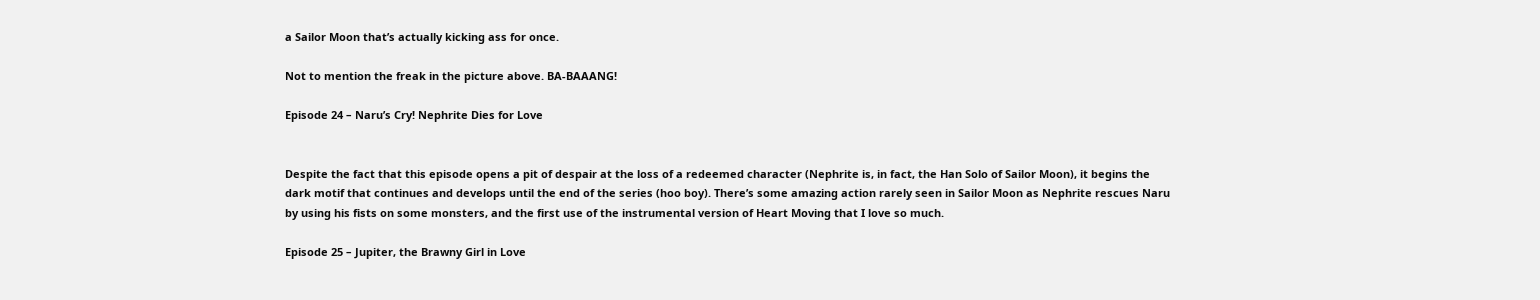a Sailor Moon that’s actually kicking ass for once.

Not to mention the freak in the picture above. BA-BAAANG!

Episode 24 – Naru’s Cry! Nephrite Dies for Love


Despite the fact that this episode opens a pit of despair at the loss of a redeemed character (Nephrite is, in fact, the Han Solo of Sailor Moon), it begins the dark motif that continues and develops until the end of the series (hoo boy). There’s some amazing action rarely seen in Sailor Moon as Nephrite rescues Naru by using his fists on some monsters, and the first use of the instrumental version of Heart Moving that I love so much.

Episode 25 – Jupiter, the Brawny Girl in Love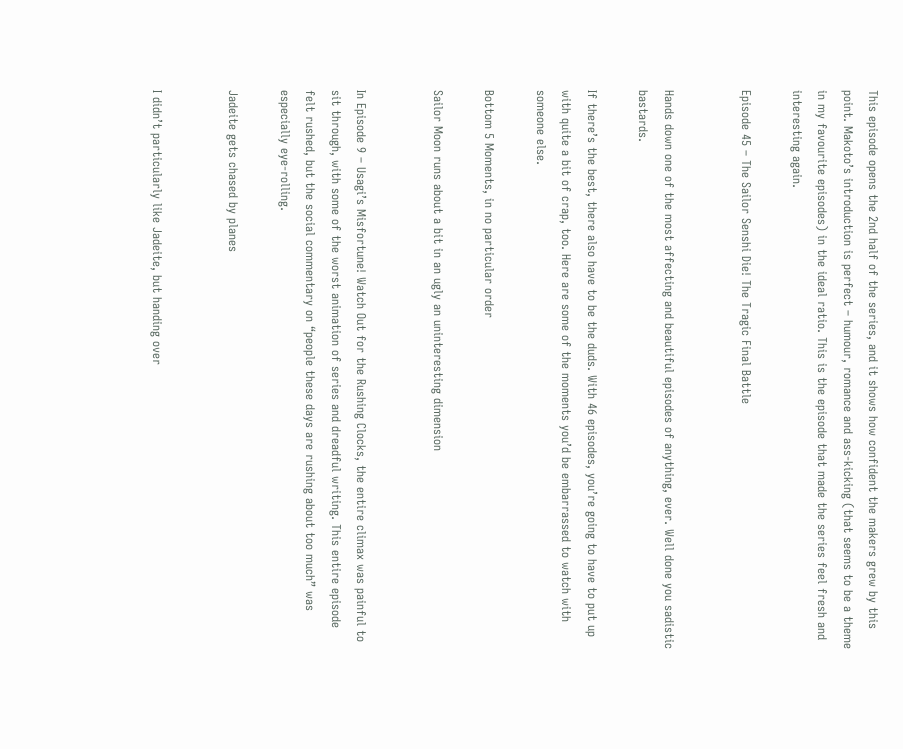This episode opens the 2nd half of the series, and it shows how confident the makers grew by this point. Makoto’s introduction is perfect – humour, romance and ass-kicking (that seems to be a theme in my favourite episodes) in the ideal ratio. This is the episode that made the series feel fresh and interesting again.

Episode 45 – The Sailor Senshi Die! The Tragic Final Battle


Hands down one of the most affecting and beautiful episodes of anything, ever. Well done you sadistic bastards.

If there’s the best, there also have to be the duds. With 46 episodes, you’re going to have to put up with quite a bit of crap, too. Here are some of the moments you’d be embarrassed to watch with someone else.

Bottom 5 Moments, in no particular order

Sailor Moon runs about a bit in an ugly an uninteresting dimension


In Episode 9 – Usagi’s Misfortune! Watch Out for the Rushing Clocks, the entire climax was painful to sit through, with some of the worst animation of series and dreadful writing. This entire episode felt rushed, but the social commentary on “people these days are rushing about too much” was especially eye-rolling.

Jadeite gets chased by planes


I didn’t particularly like Jadeite, but handing over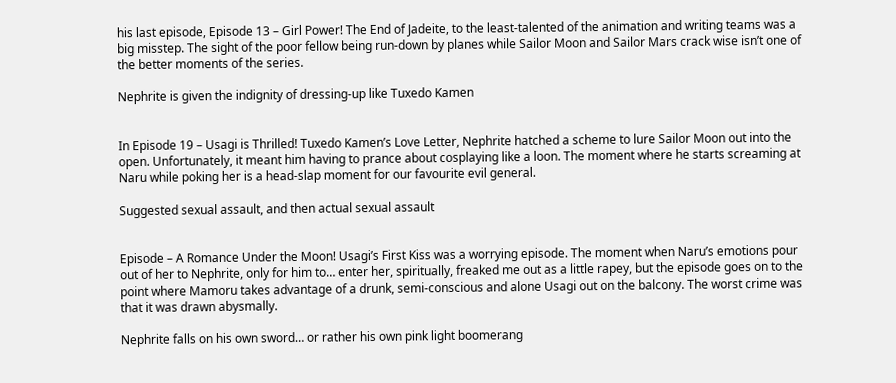his last episode, Episode 13 – Girl Power! The End of Jadeite, to the least-talented of the animation and writing teams was a big misstep. The sight of the poor fellow being run-down by planes while Sailor Moon and Sailor Mars crack wise isn’t one of the better moments of the series.

Nephrite is given the indignity of dressing-up like Tuxedo Kamen


In Episode 19 – Usagi is Thrilled! Tuxedo Kamen’s Love Letter, Nephrite hatched a scheme to lure Sailor Moon out into the open. Unfortunately, it meant him having to prance about cosplaying like a loon. The moment where he starts screaming at Naru while poking her is a head-slap moment for our favourite evil general.

Suggested sexual assault, and then actual sexual assault


Episode – A Romance Under the Moon! Usagi’s First Kiss was a worrying episode. The moment when Naru’s emotions pour out of her to Nephrite, only for him to… enter her, spiritually, freaked me out as a little rapey, but the episode goes on to the point where Mamoru takes advantage of a drunk, semi-conscious and alone Usagi out on the balcony. The worst crime was that it was drawn abysmally.

Nephrite falls on his own sword… or rather his own pink light boomerang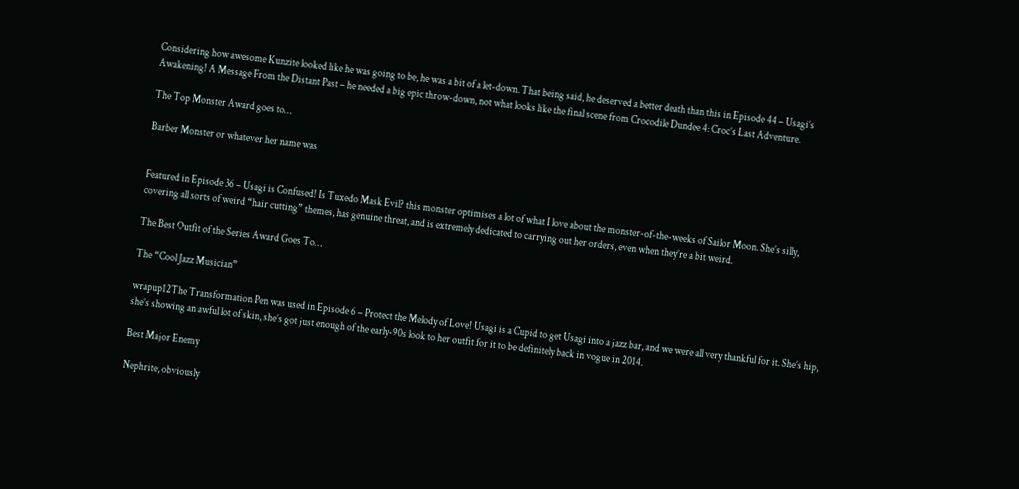Considering how awesome Kunzite looked like he was going to be, he was a bit of a let-down. That being said, he deserved a better death than this in Episode 44 – Usagi’s Awakening! A Message From the Distant Past – he needed a big epic throw-down, not what looks like the final scene from Crocodile Dundee 4: Croc’s Last Adventure.

The Top Monster Award goes to…

Barber Monster or whatever her name was


Featured in Episode 36 – Usagi is Confused! Is Tuxedo Mask Evil? this monster optimises a lot of what I love about the monster-of-the-weeks of Sailor Moon. She’s silly, covering all sorts of weird “hair cutting” themes, has genuine threat, and is extremely dedicated to carrying out her orders, even when they’re a bit weird.

The Best Outfit of the Series Award Goes To…

The “Cool Jazz Musician”

wrapup12The Transformation Pen was used in Episode 6 – Protect the Melody of Love! Usagi is a Cupid to get Usagi into a jazz bar, and we were all very thankful for it. She’s hip, she’s showing an awful lot of skin, she’s got just enough of the early-90s look to her outfit for it to be definitely back in vogue in 2014.

Best Major Enemy

Nephrite, obviously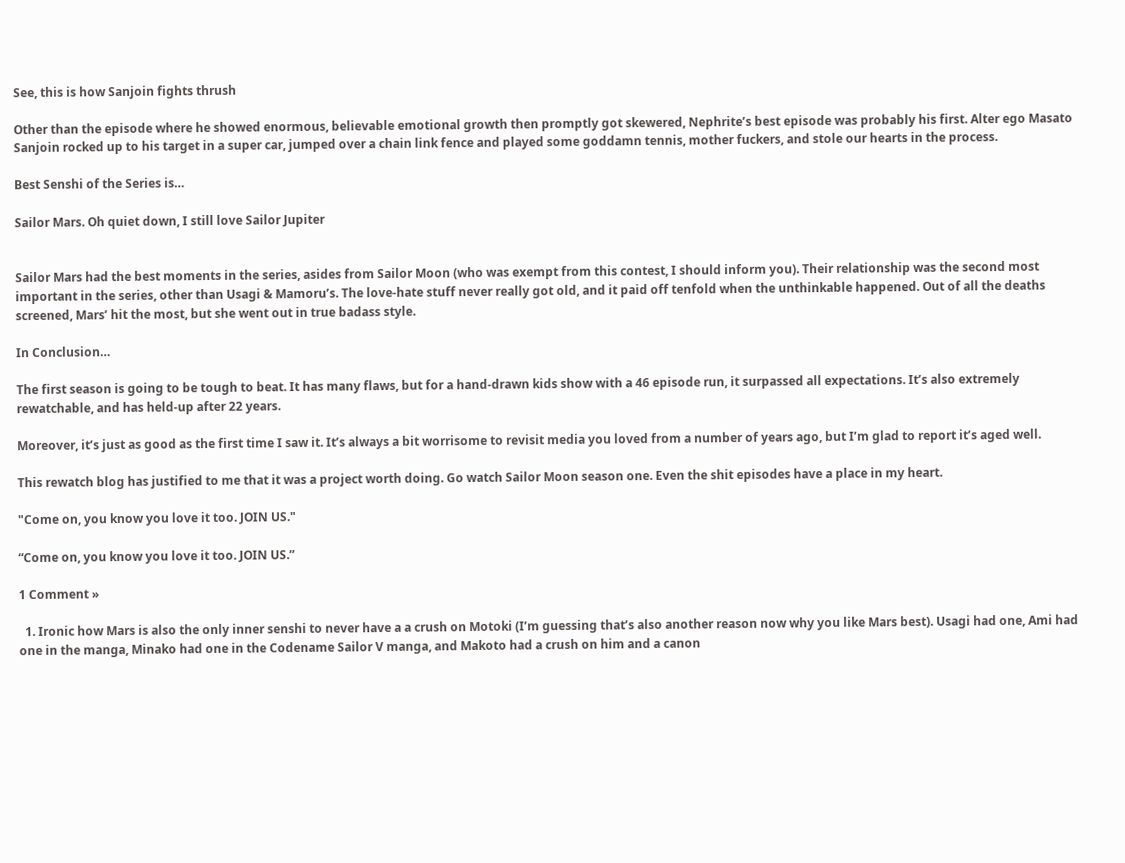See, this is how Sanjoin fights thrush

Other than the episode where he showed enormous, believable emotional growth then promptly got skewered, Nephrite’s best episode was probably his first. Alter ego Masato Sanjoin rocked up to his target in a super car, jumped over a chain link fence and played some goddamn tennis, mother fuckers, and stole our hearts in the process.

Best Senshi of the Series is…

Sailor Mars. Oh quiet down, I still love Sailor Jupiter


Sailor Mars had the best moments in the series, asides from Sailor Moon (who was exempt from this contest, I should inform you). Their relationship was the second most important in the series, other than Usagi & Mamoru’s. The love-hate stuff never really got old, and it paid off tenfold when the unthinkable happened. Out of all the deaths screened, Mars’ hit the most, but she went out in true badass style.

In Conclusion…

The first season is going to be tough to beat. It has many flaws, but for a hand-drawn kids show with a 46 episode run, it surpassed all expectations. It’s also extremely rewatchable, and has held-up after 22 years.

Moreover, it’s just as good as the first time I saw it. It’s always a bit worrisome to revisit media you loved from a number of years ago, but I’m glad to report it’s aged well.

This rewatch blog has justified to me that it was a project worth doing. Go watch Sailor Moon season one. Even the shit episodes have a place in my heart.

"Come on, you know you love it too. JOIN US."

“Come on, you know you love it too. JOIN US.”

1 Comment »

  1. Ironic how Mars is also the only inner senshi to never have a a crush on Motoki (I’m guessing that’s also another reason now why you like Mars best). Usagi had one, Ami had one in the manga, Minako had one in the Codename Sailor V manga, and Makoto had a crush on him and a canon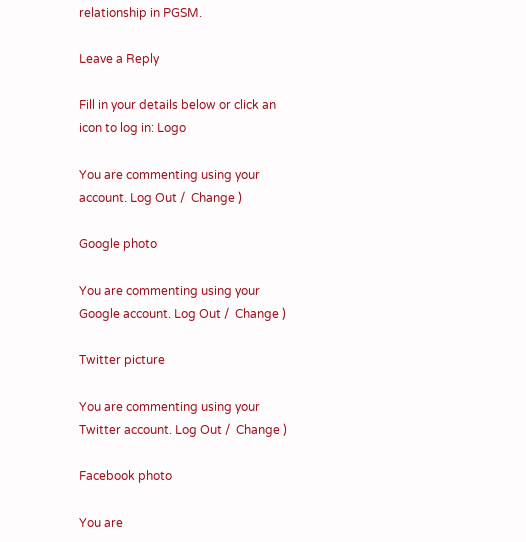relationship in PGSM.

Leave a Reply

Fill in your details below or click an icon to log in: Logo

You are commenting using your account. Log Out /  Change )

Google photo

You are commenting using your Google account. Log Out /  Change )

Twitter picture

You are commenting using your Twitter account. Log Out /  Change )

Facebook photo

You are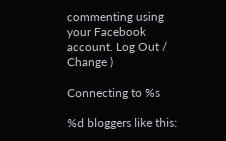commenting using your Facebook account. Log Out /  Change )

Connecting to %s

%d bloggers like this: